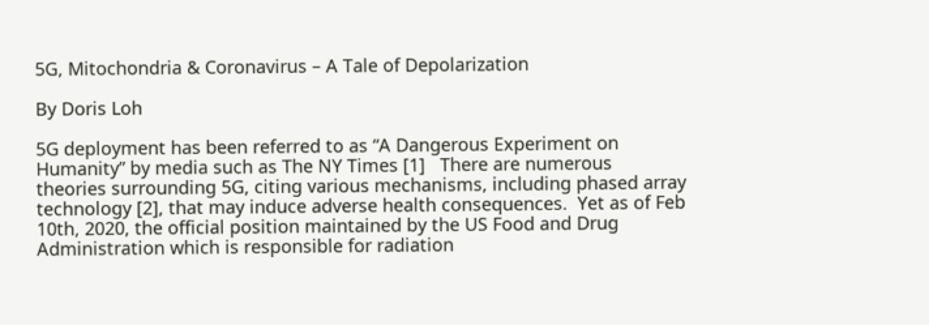5G, Mitochondria & Coronavirus – A Tale of Depolarization

By Doris Loh

5G deployment has been referred to as “A Dangerous Experiment on Humanity” by media such as The NY Times [1]   There are numerous theories surrounding 5G, citing various mechanisms, including phased array technology [2], that may induce adverse health consequences.  Yet as of Feb 10th, 2020, the official position maintained by the US Food and Drug Administration which is responsible for radiation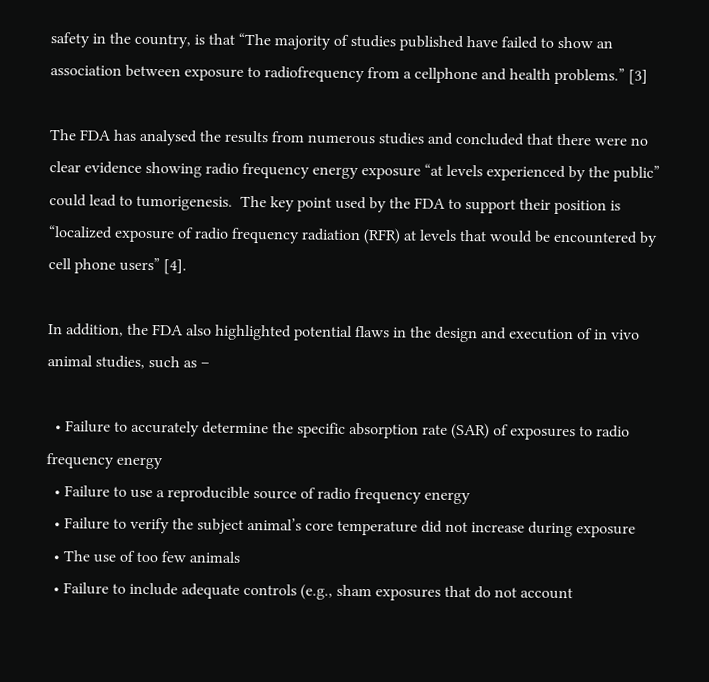safety in the country, is that “The majority of studies published have failed to show an association between exposure to radiofrequency from a cellphone and health problems.” [3]

The FDA has analysed the results from numerous studies and concluded that there were no clear evidence showing radio frequency energy exposure “at levels experienced by the public” could lead to tumorigenesis.  The key point used by the FDA to support their position is “localized exposure of radio frequency radiation (RFR) at levels that would be encountered by cell phone users” [4].

In addition, the FDA also highlighted potential flaws in the design and execution of in vivo animal studies, such as –

  • Failure to accurately determine the specific absorption rate (SAR) of exposures to radio frequency energy
  • Failure to use a reproducible source of radio frequency energy
  • Failure to verify the subject animal’s core temperature did not increase during exposure
  • The use of too few animals
  • Failure to include adequate controls (e.g., sham exposures that do not account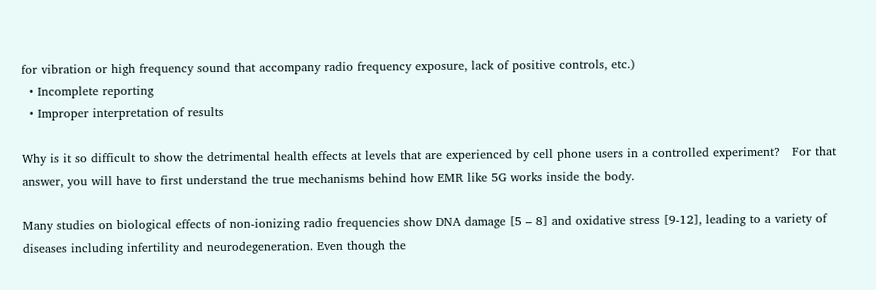for vibration or high frequency sound that accompany radio frequency exposure, lack of positive controls, etc.)
  • Incomplete reporting
  • Improper interpretation of results

Why is it so difficult to show the detrimental health effects at levels that are experienced by cell phone users in a controlled experiment?   For that answer, you will have to first understand the true mechanisms behind how EMR like 5G works inside the body.

Many studies on biological effects of non-ionizing radio frequencies show DNA damage [5 – 8] and oxidative stress [9-12], leading to a variety of diseases including infertility and neurodegeneration. Even though the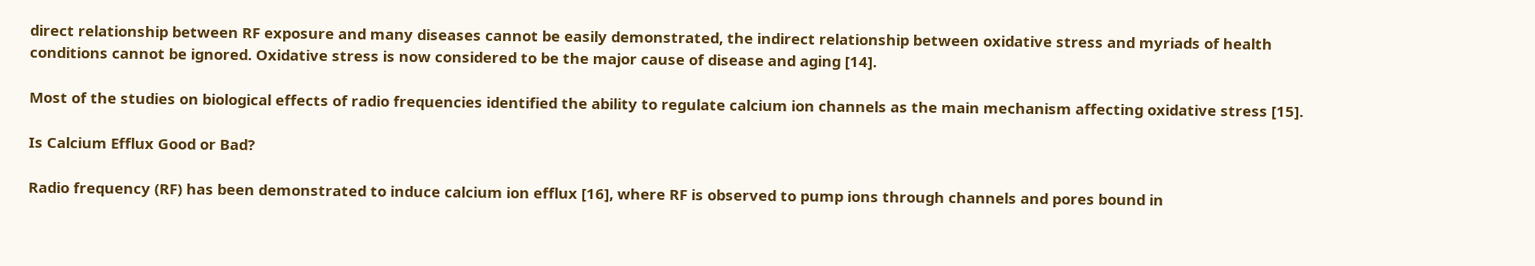direct relationship between RF exposure and many diseases cannot be easily demonstrated, the indirect relationship between oxidative stress and myriads of health conditions cannot be ignored. Oxidative stress is now considered to be the major cause of disease and aging [14].

Most of the studies on biological effects of radio frequencies identified the ability to regulate calcium ion channels as the main mechanism affecting oxidative stress [15].

Is Calcium Efflux Good or Bad?

Radio frequency (RF) has been demonstrated to induce calcium ion efflux [16], where RF is observed to pump ions through channels and pores bound in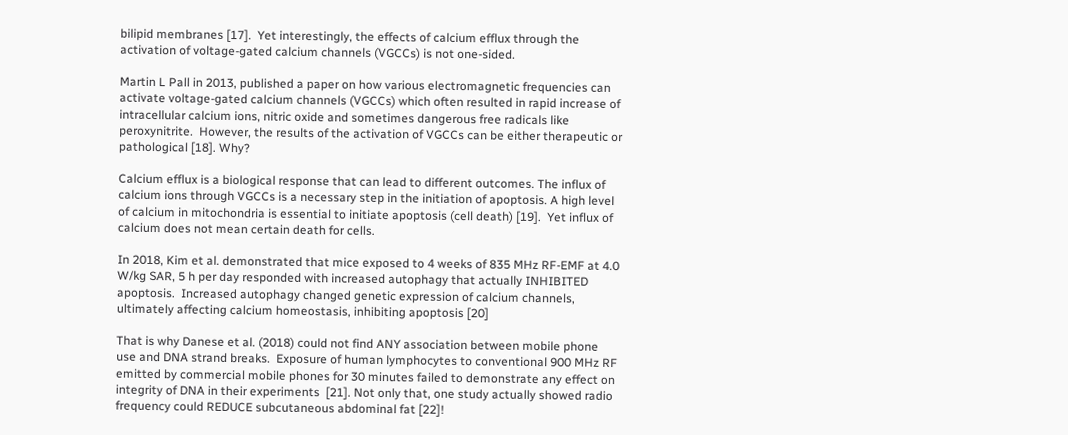bilipid membranes [17].  Yet interestingly, the effects of calcium efflux through the activation of voltage‐gated calcium channels (VGCCs) is not one-sided.

Martin L Pall in 2013, published a paper on how various electromagnetic frequencies can activate voltage‐gated calcium channels (VGCCs) which often resulted in rapid increase of intracellular calcium ions, nitric oxide and sometimes dangerous free radicals like peroxynitrite.  However, the results of the activation of VGCCs can be either therapeutic or pathological [18]. Why?

Calcium efflux is a biological response that can lead to different outcomes. The influx of calcium ions through VGCCs is a necessary step in the initiation of apoptosis. A high level of calcium in mitochondria is essential to initiate apoptosis (cell death) [19].  Yet influx of calcium does not mean certain death for cells.

In 2018, Kim et al. demonstrated that mice exposed to 4 weeks of 835 MHz RF-EMF at 4.0 W/kg SAR, 5 h per day responded with increased autophagy that actually INHIBITED apoptosis.  Increased autophagy changed genetic expression of calcium channels, ultimately affecting calcium homeostasis, inhibiting apoptosis [20]

That is why Danese et al. (2018) could not find ANY association between mobile phone use and DNA strand breaks.  Exposure of human lymphocytes to conventional 900 MHz RF emitted by commercial mobile phones for 30 minutes failed to demonstrate any effect on integrity of DNA in their experiments  [21]. Not only that, one study actually showed radio frequency could REDUCE subcutaneous abdominal fat [22]!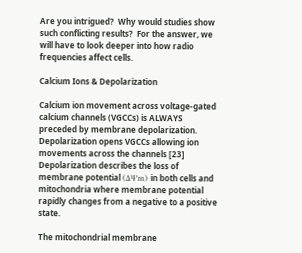Are you intrigued?  Why would studies show such conflicting results?  For the answer, we will have to look deeper into how radio frequencies affect cells.

Calcium Ions & Depolarization

Calcium ion movement across voltage‐gated calcium channels (VGCCs) is ALWAYS preceded by membrane depolarization. Depolarization opens VGCCs allowing ion movements across the channels [23]  Depolarization describes the loss of membrane potential (ΔΨm) in both cells and mitochondria where membrane potential rapidly changes from a negative to a positive state.

The mitochondrial membrane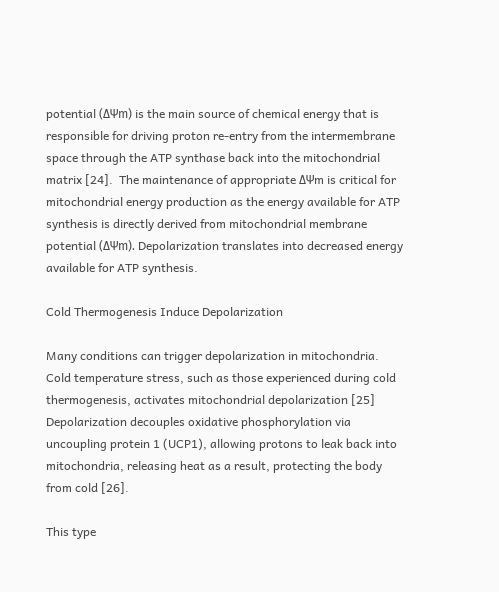potential (ΔΨm) is the main source of chemical energy that is responsible for driving proton re-entry from the intermembrane space through the ATP synthase back into the mitochondrial matrix [24].  The maintenance of appropriate ΔΨm is critical for mitochondrial energy production as the energy available for ATP synthesis is directly derived from mitochondrial membrane potential (ΔΨm). Depolarization translates into decreased energy available for ATP synthesis.

Cold Thermogenesis Induce Depolarization

Many conditions can trigger depolarization in mitochondria. Cold temperature stress, such as those experienced during cold thermogenesis, activates mitochondrial depolarization [25]  Depolarization decouples oxidative phosphorylation via uncoupling protein 1 (UCP1), allowing protons to leak back into mitochondria, releasing heat as a result, protecting the body from cold [26].

This type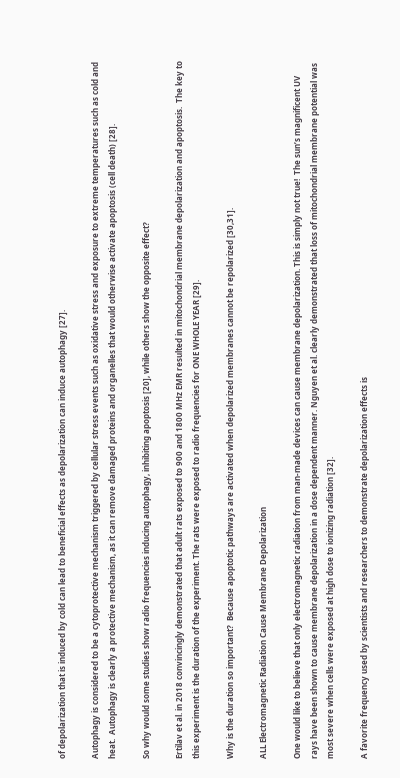of depolarization that is induced by cold can lead to beneficial effects as depolarization can induce autophagy [27].

Autophagy is considered to be a cytoprotective mechanism triggered by cellular stress events such as oxidative stress and exposure to extreme temperatures such as cold and heat.  Autophagy is clearly a protective mechanism, as it can remove damaged proteins and organelles that would otherwise activate apoptosis (cell death) [28].

So why would some studies show radio frequencies inducing autophagy, inhibiting apoptosis [20], while others show the opposite effect?

Ertilav et al. in 2018 convincingly demonstrated that adult rats exposed to 900 and 1800 MHz EMR resulted in mitochondrial membrane depolarization and apoptosis.  The key to this experiment is the duration of the experiment. The rats were exposed to radio frequencies for ONE WHOLE YEAR [29].

Why is the duration so important?  Because apoptotic pathways are activated when depolarized membranes cannot be repolarized [30,31].

ALL Electromagnetic Radiation Cause Membrane Depolarization

One would like to believe that only electromagnetic radiation from man-made devices can cause membrane depolarization. This is simply not true!  The sun’s magnificent UV rays have been shown to cause membrane depolarization in a dose dependent manner. Nguyen et al. clearly demonstrated that loss of mitochondrial membrane potential was most severe when cells were exposed at high dose to ionizing radiation [32].

A favorite frequency used by scientists and researchers to demonstrate depolarization effects is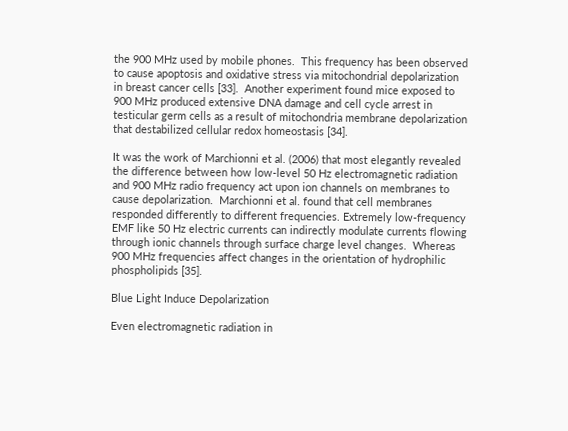the 900 MHz used by mobile phones.  This frequency has been observed to cause apoptosis and oxidative stress via mitochondrial depolarization in breast cancer cells [33].  Another experiment found mice exposed to 900 MHz produced extensive DNA damage and cell cycle arrest in testicular germ cells as a result of mitochondria membrane depolarization that destabilized cellular redox homeostasis [34].

It was the work of Marchionni et al. (2006) that most elegantly revealed the difference between how low-level 50 Hz electromagnetic radiation and 900 MHz radio frequency act upon ion channels on membranes to cause depolarization.  Marchionni et al. found that cell membranes responded differently to different frequencies. Extremely low-frequency EMF like 50 Hz electric currents can indirectly modulate currents flowing through ionic channels through surface charge level changes.  Whereas 900 MHz frequencies affect changes in the orientation of hydrophilic phospholipids [35].

Blue Light Induce Depolarization

Even electromagnetic radiation in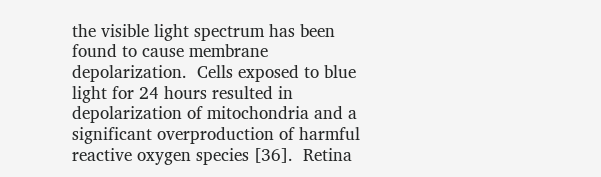the visible light spectrum has been found to cause membrane depolarization.  Cells exposed to blue light for 24 hours resulted in depolarization of mitochondria and a significant overproduction of harmful reactive oxygen species [36].  Retina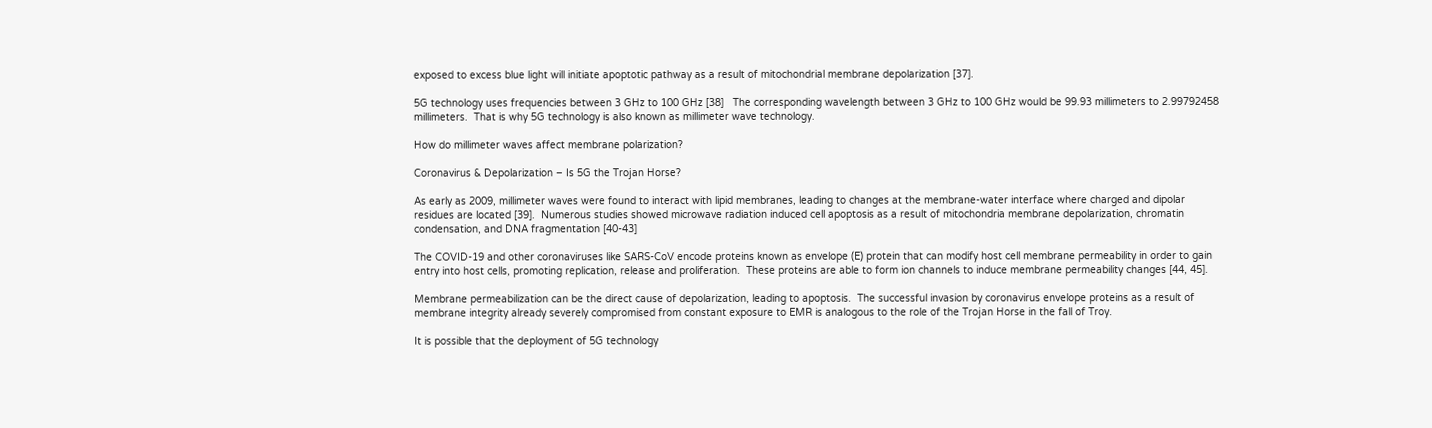exposed to excess blue light will initiate apoptotic pathway as a result of mitochondrial membrane depolarization [37].

5G technology uses frequencies between 3 GHz to 100 GHz [38]   The corresponding wavelength between 3 GHz to 100 GHz would be 99.93 millimeters to 2.99792458 millimeters.  That is why 5G technology is also known as millimeter wave technology.

How do millimeter waves affect membrane polarization?

Coronavirus & Depolarization – Is 5G the Trojan Horse?

As early as 2009, millimeter waves were found to interact with lipid membranes, leading to changes at the membrane-water interface where charged and dipolar residues are located [39].  Numerous studies showed microwave radiation induced cell apoptosis as a result of mitochondria membrane depolarization, chromatin condensation, and DNA fragmentation [40-43]

The COVID-19 and other coronaviruses like SARS-CoV encode proteins known as envelope (E) protein that can modify host cell membrane permeability in order to gain entry into host cells, promoting replication, release and proliferation.  These proteins are able to form ion channels to induce membrane permeability changes [44, 45].

Membrane permeabilization can be the direct cause of depolarization, leading to apoptosis.  The successful invasion by coronavirus envelope proteins as a result of membrane integrity already severely compromised from constant exposure to EMR is analogous to the role of the Trojan Horse in the fall of Troy.

It is possible that the deployment of 5G technology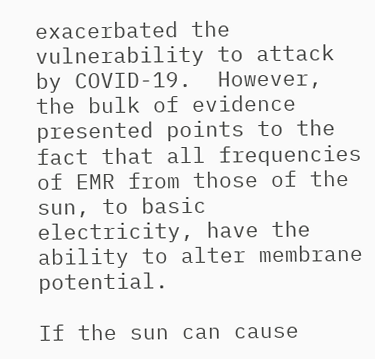exacerbated the vulnerability to attack by COVID-19.  However, the bulk of evidence presented points to the fact that all frequencies of EMR from those of the sun, to basic electricity, have the ability to alter membrane potential.

If the sun can cause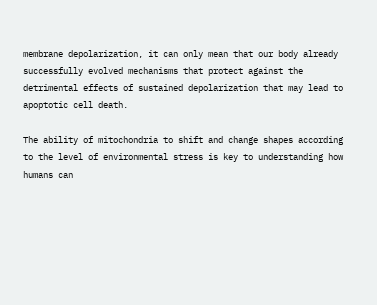membrane depolarization, it can only mean that our body already successfully evolved mechanisms that protect against the detrimental effects of sustained depolarization that may lead to apoptotic cell death.

The ability of mitochondria to shift and change shapes according to the level of environmental stress is key to understanding how humans can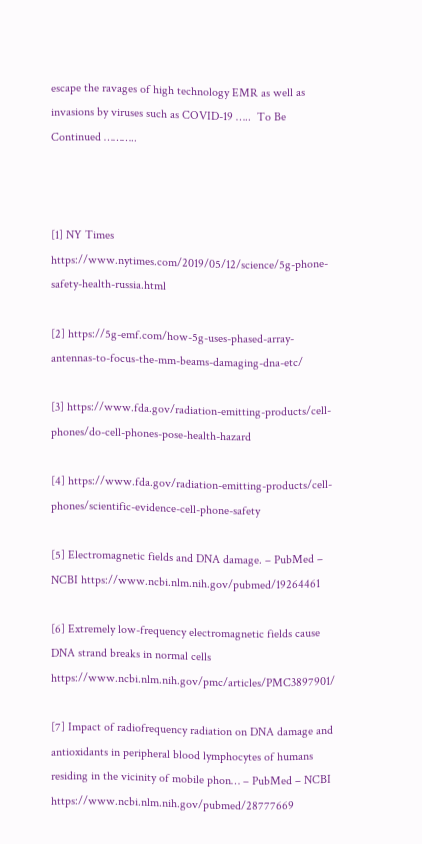escape the ravages of high technology EMR as well as invasions by viruses such as COVID-19 …..  To Be Continued ………..



[1] NY Times https://www.nytimes.com/2019/05/12/science/5g-phone-safety-health-russia.html

[2] https://5g-emf.com/how-5g-uses-phased-array-antennas-to-focus-the-mm-beams-damaging-dna-etc/

[3] https://www.fda.gov/radiation-emitting-products/cell-phones/do-cell-phones-pose-health-hazard

[4] https://www.fda.gov/radiation-emitting-products/cell-phones/scientific-evidence-cell-phone-safety

[5] Electromagnetic fields and DNA damage. – PubMed – NCBI https://www.ncbi.nlm.nih.gov/pubmed/19264461

[6] Extremely low-frequency electromagnetic fields cause DNA strand breaks in normal cells https://www.ncbi.nlm.nih.gov/pmc/articles/PMC3897901/

[7] Impact of radiofrequency radiation on DNA damage and antioxidants in peripheral blood lymphocytes of humans residing in the vicinity of mobile phon… – PubMed – NCBI https://www.ncbi.nlm.nih.gov/pubmed/28777669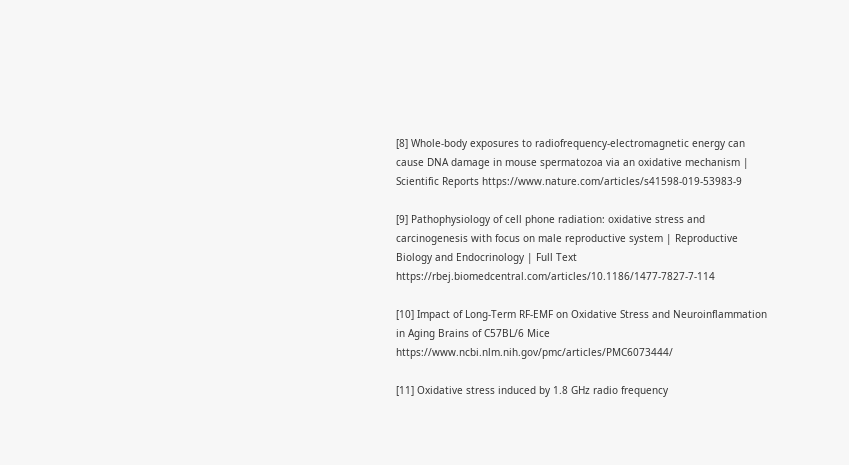[8] Whole-body exposures to radiofrequency-electromagnetic energy can cause DNA damage in mouse spermatozoa via an oxidative mechanism | Scientific Reports https://www.nature.com/articles/s41598-019-53983-9

[9] Pathophysiology of cell phone radiation: oxidative stress and carcinogenesis with focus on male reproductive system | Reproductive Biology and Endocrinology | Full Text https://rbej.biomedcentral.com/articles/10.1186/1477-7827-7-114

[10] Impact of Long-Term RF-EMF on Oxidative Stress and Neuroinflammation in Aging Brains of C57BL/6 Mice https://www.ncbi.nlm.nih.gov/pmc/articles/PMC6073444/

[11] Oxidative stress induced by 1.8 GHz radio frequency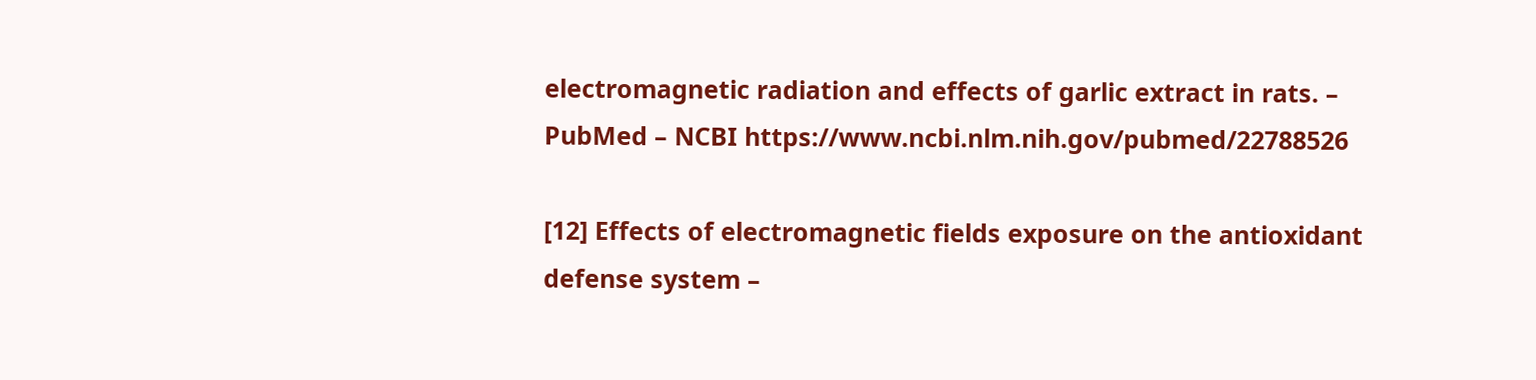electromagnetic radiation and effects of garlic extract in rats. – PubMed – NCBI https://www.ncbi.nlm.nih.gov/pubmed/22788526

[12] Effects of electromagnetic fields exposure on the antioxidant defense system –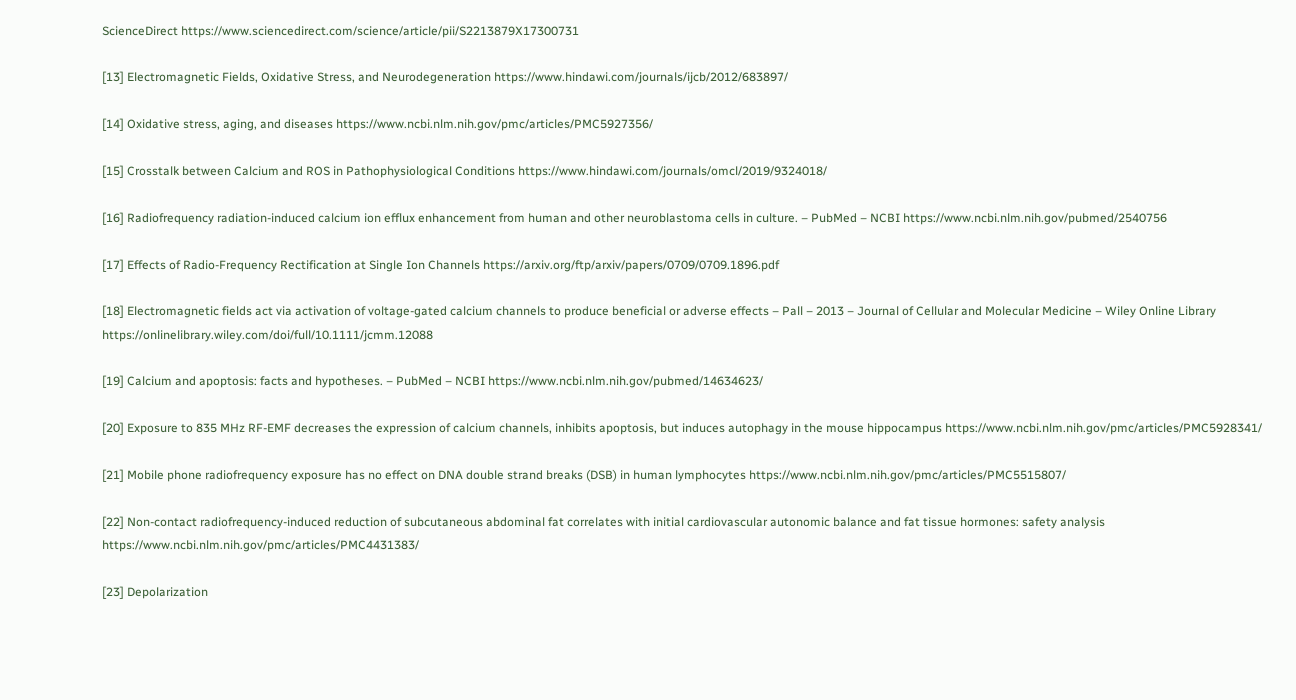ScienceDirect https://www.sciencedirect.com/science/article/pii/S2213879X17300731

[13] Electromagnetic Fields, Oxidative Stress, and Neurodegeneration https://www.hindawi.com/journals/ijcb/2012/683897/

[14] Oxidative stress, aging, and diseases https://www.ncbi.nlm.nih.gov/pmc/articles/PMC5927356/

[15] Crosstalk between Calcium and ROS in Pathophysiological Conditions https://www.hindawi.com/journals/omcl/2019/9324018/

[16] Radiofrequency radiation-induced calcium ion efflux enhancement from human and other neuroblastoma cells in culture. – PubMed – NCBI https://www.ncbi.nlm.nih.gov/pubmed/2540756

[17] Effects of Radio-Frequency Rectification at Single Ion Channels https://arxiv.org/ftp/arxiv/papers/0709/0709.1896.pdf

[18] Electromagnetic fields act via activation of voltage‐gated calcium channels to produce beneficial or adverse effects – Pall – 2013 – Journal of Cellular and Molecular Medicine – Wiley Online Library https://onlinelibrary.wiley.com/doi/full/10.1111/jcmm.12088

[19] Calcium and apoptosis: facts and hypotheses. – PubMed – NCBI https://www.ncbi.nlm.nih.gov/pubmed/14634623/

[20] Exposure to 835 MHz RF-EMF decreases the expression of calcium channels, inhibits apoptosis, but induces autophagy in the mouse hippocampus https://www.ncbi.nlm.nih.gov/pmc/articles/PMC5928341/

[21] Mobile phone radiofrequency exposure has no effect on DNA double strand breaks (DSB) in human lymphocytes https://www.ncbi.nlm.nih.gov/pmc/articles/PMC5515807/

[22] Non-contact radiofrequency-induced reduction of subcutaneous abdominal fat correlates with initial cardiovascular autonomic balance and fat tissue hormones: safety analysis https://www.ncbi.nlm.nih.gov/pmc/articles/PMC4431383/

[23] Depolarization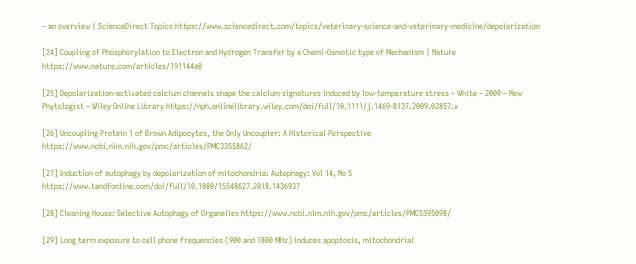– an overview | ScienceDirect Topics https://www.sciencedirect.com/topics/veterinary-science-and-veterinary-medicine/depolarization

[24] Coupling of Phosphorylation to Electron and Hydrogen Transfer by a Chemi-Osmotic type of Mechanism | Nature https://www.nature.com/articles/191144a0

[25] Depolarization‐activated calcium channels shape the calcium signatures induced by low‐temperature stress – White – 2009 – New Phytologist – Wiley Online Library https://nph.onlinelibrary.wiley.com/doi/full/10.1111/j.1469-8137.2009.02857.x

[26] Uncoupling Protein 1 of Brown Adipocytes, the Only Uncoupler: A Historical Perspective https://www.ncbi.nlm.nih.gov/pmc/articles/PMC3355862/

[27] Induction of autophagy by depolarization of mitochondria: Autophagy: Vol 14, No 5 https://www.tandfonline.com/doi/full/10.1080/15548627.2018.1436937

[28] Cleaning House: Selective Autophagy of Organelles https://www.ncbi.nlm.nih.gov/pmc/articles/PMC5395098/

[29] Long term exposure to cell phone frequencies (900 and 1800 MHz) induces apoptosis, mitochondrial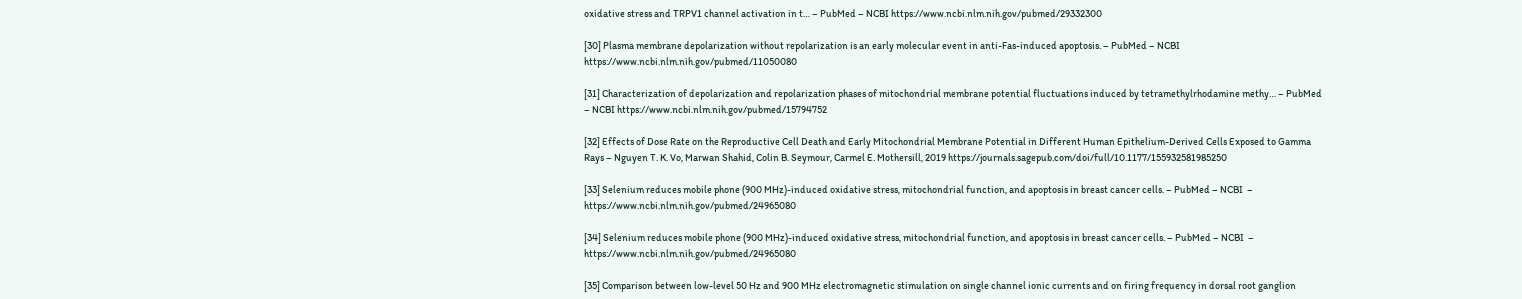oxidative stress and TRPV1 channel activation in t… – PubMed – NCBI https://www.ncbi.nlm.nih.gov/pubmed/29332300

[30] Plasma membrane depolarization without repolarization is an early molecular event in anti-Fas-induced apoptosis. – PubMed – NCBI https://www.ncbi.nlm.nih.gov/pubmed/11050080

[31] Characterization of depolarization and repolarization phases of mitochondrial membrane potential fluctuations induced by tetramethylrhodamine methy… – PubMed – NCBI https://www.ncbi.nlm.nih.gov/pubmed/15794752

[32] Effects of Dose Rate on the Reproductive Cell Death and Early Mitochondrial Membrane Potential in Different Human Epithelium-Derived Cells Exposed to Gamma Rays – Nguyen T. K. Vo, Marwan Shahid, Colin B. Seymour, Carmel E. Mothersill, 2019 https://journals.sagepub.com/doi/full/10.1177/155932581985250

[33] Selenium reduces mobile phone (900 MHz)-induced oxidative stress, mitochondrial function, and apoptosis in breast cancer cells. – PubMed – NCBI  – https://www.ncbi.nlm.nih.gov/pubmed/24965080

[34] Selenium reduces mobile phone (900 MHz)-induced oxidative stress, mitochondrial function, and apoptosis in breast cancer cells. – PubMed – NCBI  – https://www.ncbi.nlm.nih.gov/pubmed/24965080

[35] Comparison between low-level 50 Hz and 900 MHz electromagnetic stimulation on single channel ionic currents and on firing frequency in dorsal root ganglion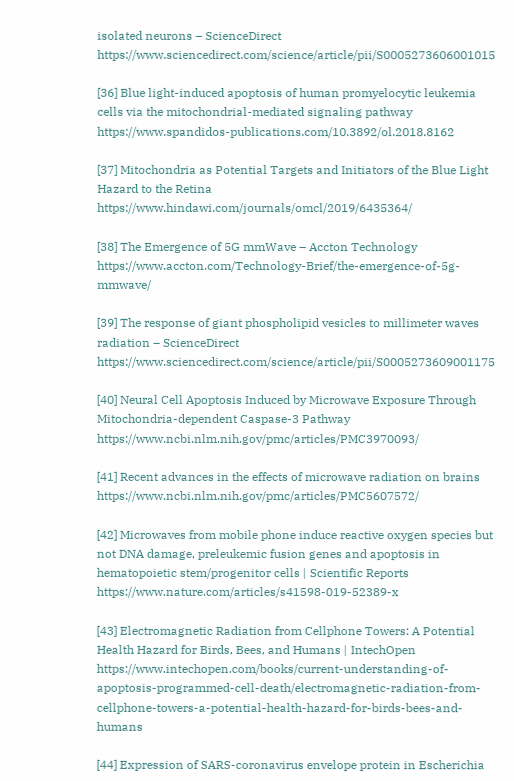isolated neurons – ScienceDirect https://www.sciencedirect.com/science/article/pii/S0005273606001015

[36] Blue light-induced apoptosis of human promyelocytic leukemia cells via the mitochondrial-mediated signaling pathway https://www.spandidos-publications.com/10.3892/ol.2018.8162

[37] Mitochondria as Potential Targets and Initiators of the Blue Light Hazard to the Retina https://www.hindawi.com/journals/omcl/2019/6435364/

[38] The Emergence of 5G mmWave – Accton Technology https://www.accton.com/Technology-Brief/the-emergence-of-5g-mmwave/

[39] The response of giant phospholipid vesicles to millimeter waves radiation – ScienceDirect https://www.sciencedirect.com/science/article/pii/S0005273609001175

[40] Neural Cell Apoptosis Induced by Microwave Exposure Through Mitochondria-dependent Caspase-3 Pathway https://www.ncbi.nlm.nih.gov/pmc/articles/PMC3970093/

[41] Recent advances in the effects of microwave radiation on brains https://www.ncbi.nlm.nih.gov/pmc/articles/PMC5607572/

[42] Microwaves from mobile phone induce reactive oxygen species but not DNA damage, preleukemic fusion genes and apoptosis in hematopoietic stem/progenitor cells | Scientific Reports https://www.nature.com/articles/s41598-019-52389-x

[43] Electromagnetic Radiation from Cellphone Towers: A Potential Health Hazard for Birds, Bees, and Humans | IntechOpen https://www.intechopen.com/books/current-understanding-of-apoptosis-programmed-cell-death/electromagnetic-radiation-from-cellphone-towers-a-potential-health-hazard-for-birds-bees-and-humans

[44] Expression of SARS-coronavirus envelope protein in Escherichia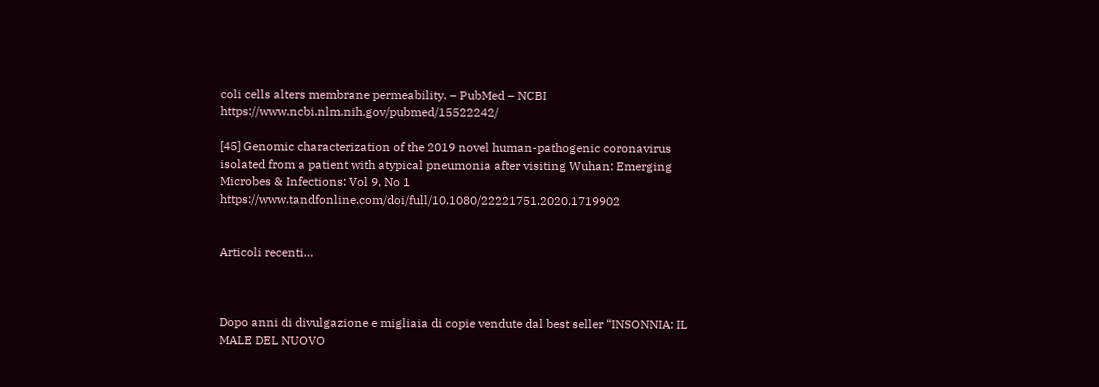coli cells alters membrane permeability. – PubMed – NCBI https://www.ncbi.nlm.nih.gov/pubmed/15522242/

[45] Genomic characterization of the 2019 novel human-pathogenic coronavirus isolated from a patient with atypical pneumonia after visiting Wuhan: Emerging Microbes & Infections: Vol 9, No 1 https://www.tandfonline.com/doi/full/10.1080/22221751.2020.1719902


Articoli recenti…



Dopo anni di divulgazione e migliaia di copie vendute dal best seller “INSONNIA: IL MALE DEL NUOVO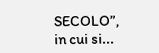SECOLO”, in cui si...